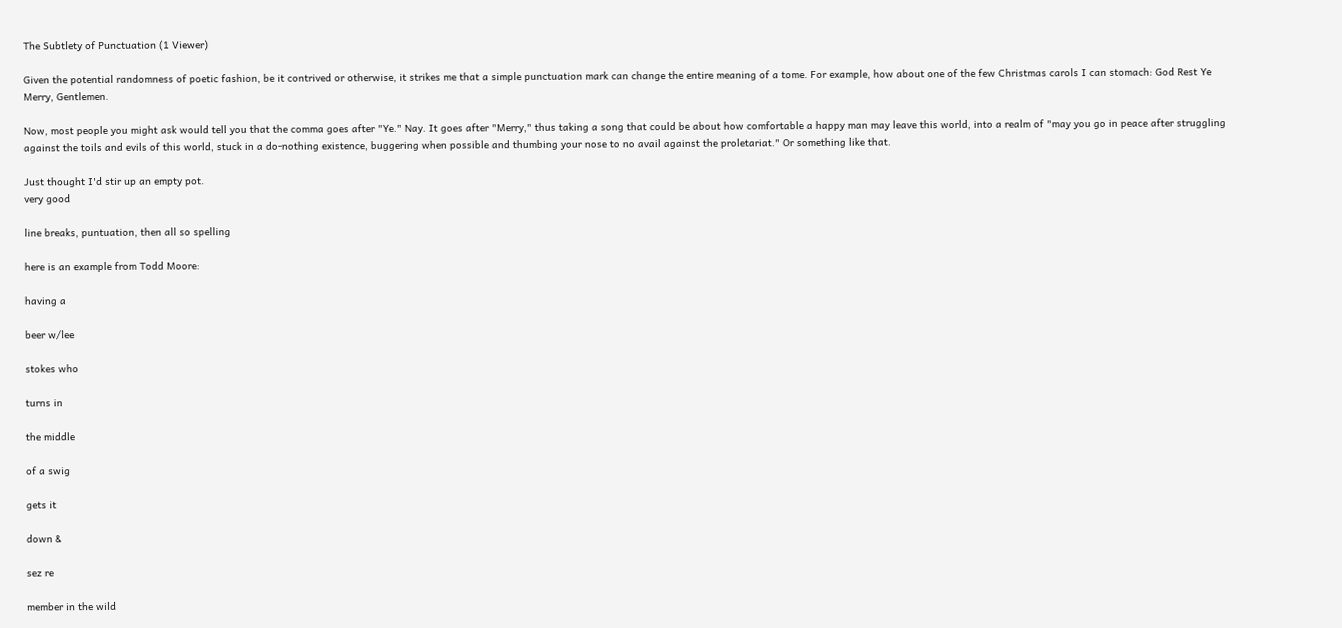The Subtlety of Punctuation (1 Viewer)

Given the potential randomness of poetic fashion, be it contrived or otherwise, it strikes me that a simple punctuation mark can change the entire meaning of a tome. For example, how about one of the few Christmas carols I can stomach: God Rest Ye Merry, Gentlemen.

Now, most people you might ask would tell you that the comma goes after "Ye." Nay. It goes after "Merry," thus taking a song that could be about how comfortable a happy man may leave this world, into a realm of "may you go in peace after struggling against the toils and evils of this world, stuck in a do-nothing existence, buggering when possible and thumbing your nose to no avail against the proletariat." Or something like that.

Just thought I'd stir up an empty pot.
very good

line breaks, puntuation, then all so spelling

here is an example from Todd Moore:

having a

beer w/lee

stokes who

turns in

the middle

of a swig

gets it

down &

sez re

member in the wild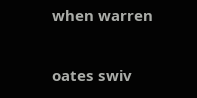when warren

oates swiv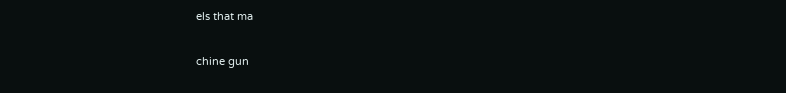els that ma

chine gun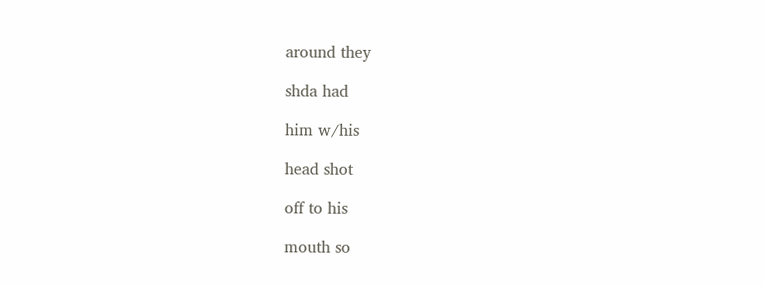around they

shda had

him w/his

head shot

off to his

mouth so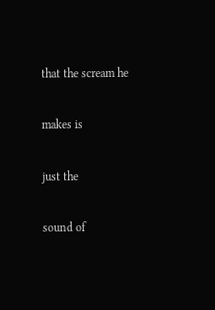that the scream he

makes is

just the

sound of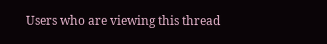Users who are viewing this thread